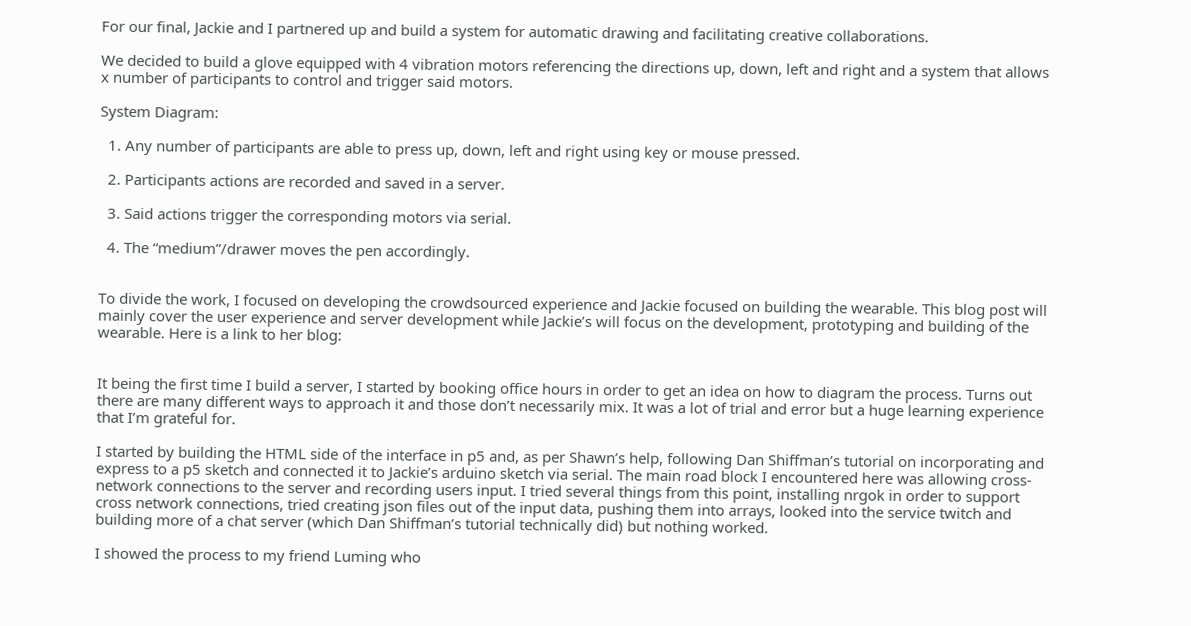For our final, Jackie and I partnered up and build a system for automatic drawing and facilitating creative collaborations.

We decided to build a glove equipped with 4 vibration motors referencing the directions up, down, left and right and a system that allows x number of participants to control and trigger said motors.

System Diagram:

  1. Any number of participants are able to press up, down, left and right using key or mouse pressed.

  2. Participants actions are recorded and saved in a server.

  3. Said actions trigger the corresponding motors via serial.

  4. The “medium”/drawer moves the pen accordingly.


To divide the work, I focused on developing the crowdsourced experience and Jackie focused on building the wearable. This blog post will mainly cover the user experience and server development while Jackie’s will focus on the development, prototyping and building of the wearable. Here is a link to her blog:


It being the first time I build a server, I started by booking office hours in order to get an idea on how to diagram the process. Turns out there are many different ways to approach it and those don’t necessarily mix. It was a lot of trial and error but a huge learning experience that I’m grateful for.

I started by building the HTML side of the interface in p5 and, as per Shawn’s help, following Dan Shiffman’s tutorial on incorporating and express to a p5 sketch and connected it to Jackie’s arduino sketch via serial. The main road block I encountered here was allowing cross-network connections to the server and recording users input. I tried several things from this point, installing nrgok in order to support cross network connections, tried creating json files out of the input data, pushing them into arrays, looked into the service twitch and building more of a chat server (which Dan Shiffman’s tutorial technically did) but nothing worked.

I showed the process to my friend Luming who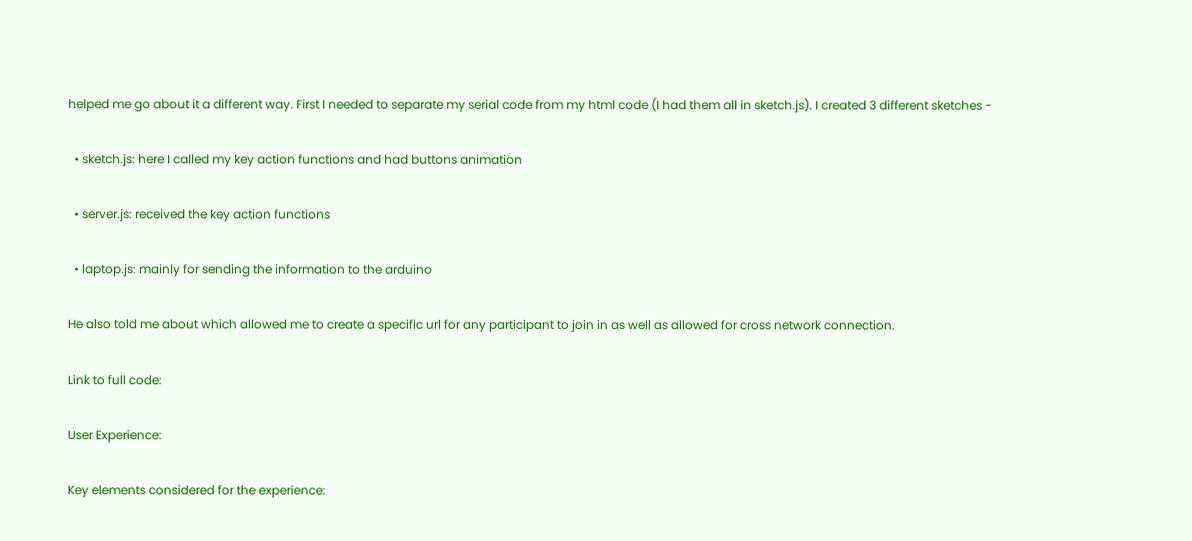helped me go about it a different way. First I needed to separate my serial code from my html code (I had them all in sketch.js). I created 3 different sketches -

  • sketch.js: here I called my key action functions and had buttons animation

  • server.js: received the key action functions

  • laptop.js: mainly for sending the information to the arduino

He also told me about which allowed me to create a specific url for any participant to join in as well as allowed for cross network connection.

Link to full code:

User Experience:

Key elements considered for the experience: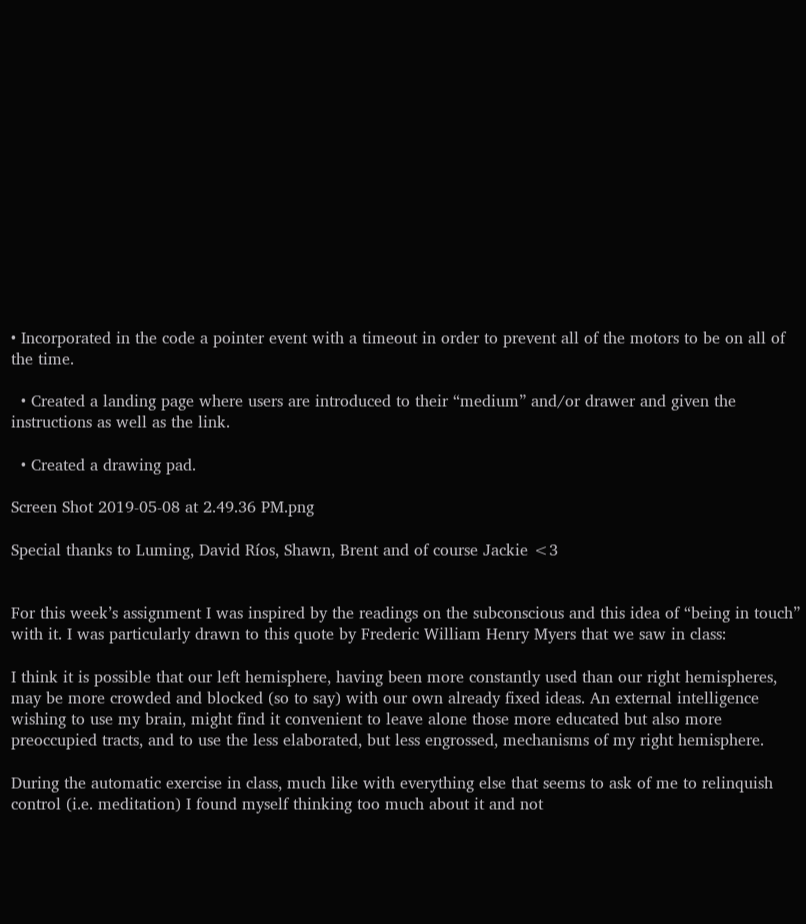• Incorporated in the code a pointer event with a timeout in order to prevent all of the motors to be on all of the time.

  • Created a landing page where users are introduced to their “medium” and/or drawer and given the instructions as well as the link.

  • Created a drawing pad.

Screen Shot 2019-05-08 at 2.49.36 PM.png

Special thanks to Luming, David Ríos, Shawn, Brent and of course Jackie <3


For this week’s assignment I was inspired by the readings on the subconscious and this idea of “being in touch” with it. I was particularly drawn to this quote by Frederic William Henry Myers that we saw in class:

I think it is possible that our left hemisphere, having been more constantly used than our right hemispheres, may be more crowded and blocked (so to say) with our own already fixed ideas. An external intelligence wishing to use my brain, might find it convenient to leave alone those more educated but also more preoccupied tracts, and to use the less elaborated, but less engrossed, mechanisms of my right hemisphere.

During the automatic exercise in class, much like with everything else that seems to ask of me to relinquish control (i.e. meditation) I found myself thinking too much about it and not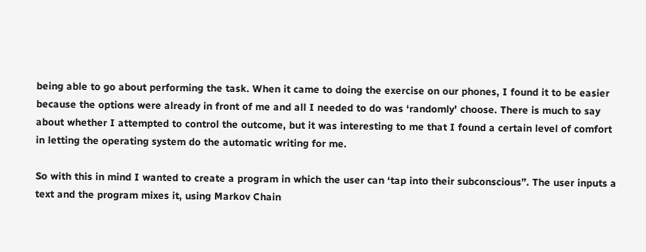being able to go about performing the task. When it came to doing the exercise on our phones, I found it to be easier because the options were already in front of me and all I needed to do was ‘randomly' choose. There is much to say about whether I attempted to control the outcome, but it was interesting to me that I found a certain level of comfort in letting the operating system do the automatic writing for me.

So with this in mind I wanted to create a program in which the user can ‘tap into their subconscious”. The user inputs a text and the program mixes it, using Markov Chain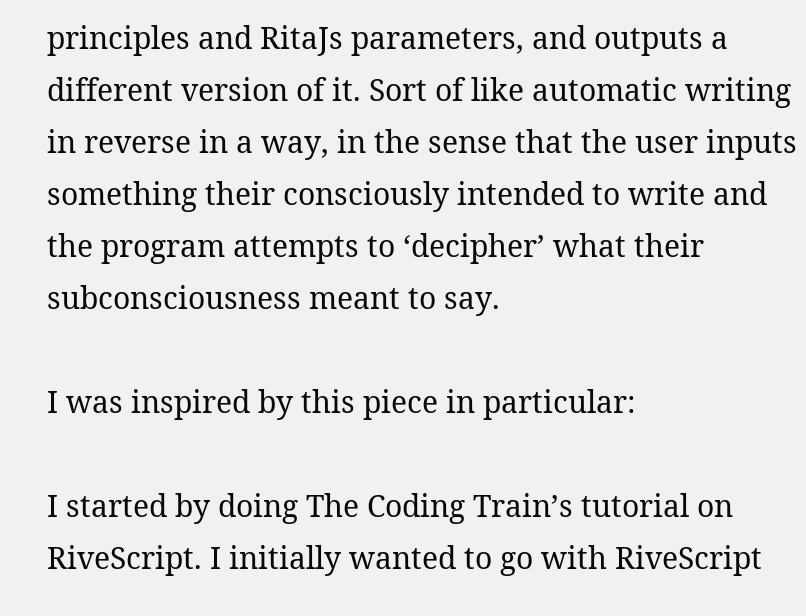principles and RitaJs parameters, and outputs a different version of it. Sort of like automatic writing in reverse in a way, in the sense that the user inputs something their consciously intended to write and the program attempts to ‘decipher’ what their subconsciousness meant to say.

I was inspired by this piece in particular:

I started by doing The Coding Train’s tutorial on RiveScript. I initially wanted to go with RiveScript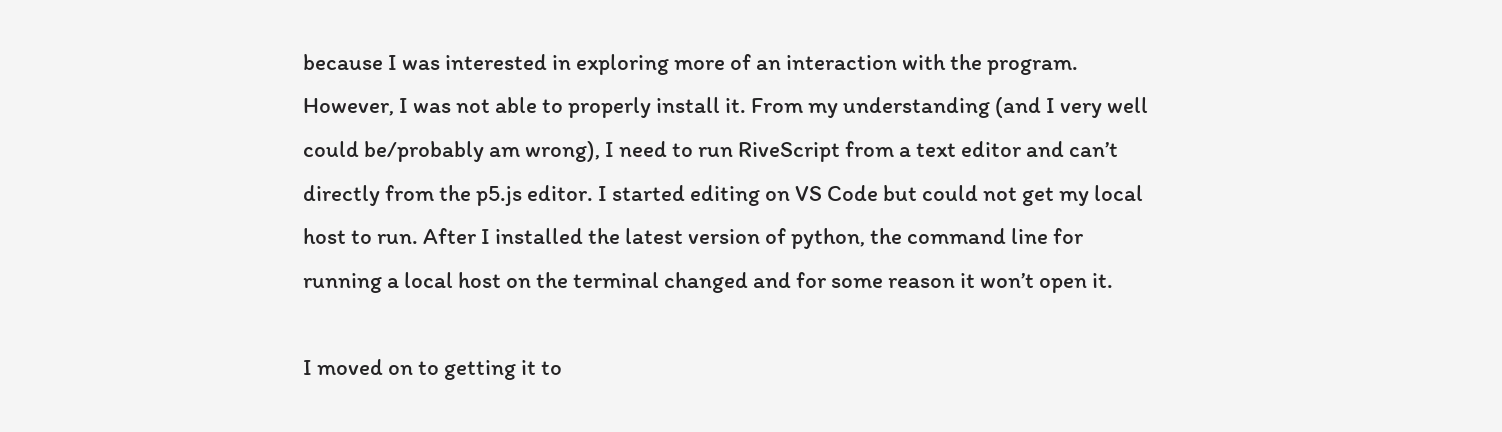because I was interested in exploring more of an interaction with the program. However, I was not able to properly install it. From my understanding (and I very well could be/probably am wrong), I need to run RiveScript from a text editor and can’t directly from the p5.js editor. I started editing on VS Code but could not get my local host to run. After I installed the latest version of python, the command line for running a local host on the terminal changed and for some reason it won’t open it.

I moved on to getting it to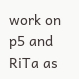work on p5 and RiTa as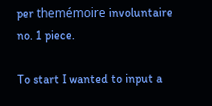per themémoire involuntaire no. 1 piece.

To start I wanted to input a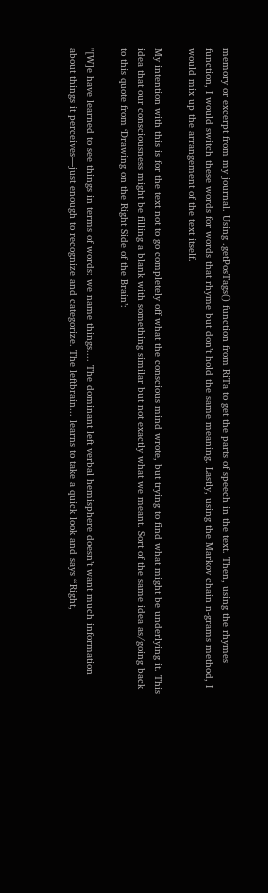memory or excerpt from my journal. Using .getPosTags() function from RiTa to get the parts of speech in the text. Then, using the rhymes function, I would switch these words for words that rhyme but don’t hold the same meaning. Lastly, using the Markov chain n-grams method, I would mix up the arrangement of the text itself.

My intention with this is for the text not to go completely off what the conscious mind wrote, but trying to find what might be underlying it. This idea that our consciousness might be filling a blank with something similar but not exactly what we meant. Sort of the same idea as/going back to this quote from ‘Drawing on the Right Side of the Brain’:

"[W]e have learned to see things in terms of words: we name things.... The dominant left verbal hemisphere doesn’t want much information about things it perceives—just enough to recognize and categorize. The leftbrain... learns to take a quick look and says “Right,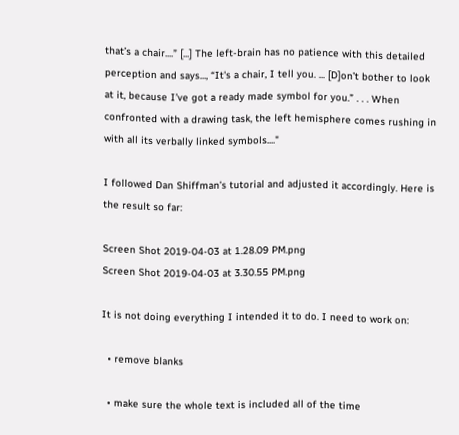that’s a chair....” [...] The left-brain has no patience with this detailed perception and says..., “It's a chair, I tell you. ... [D]on’t bother to look at it, because I’ve got a ready made symbol for you.” . . . When confronted with a drawing task, the left hemisphere comes rushing in with all its verbally linked symbols...."

I followed Dan Shiffman’s tutorial and adjusted it accordingly. Here is the result so far:

Screen Shot 2019-04-03 at 1.28.09 PM.png
Screen Shot 2019-04-03 at 3.30.55 PM.png

It is not doing everything I intended it to do. I need to work on:

  • remove blanks

  • make sure the whole text is included all of the time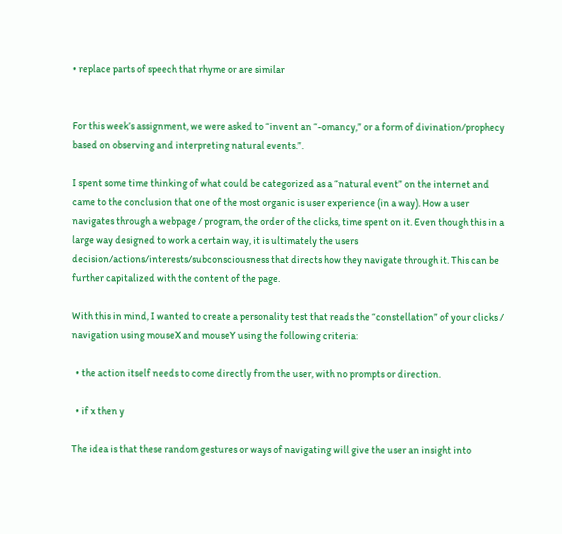• replace parts of speech that rhyme or are similar


For this week’s assignment, we were asked to “invent an “-omancy,” or a form of divination/prophecy based on observing and interpreting natural events.”.

I spent some time thinking of what could be categorized as a “natural event” on the internet and came to the conclusion that one of the most organic is user experience (in a way). How a user navigates through a webpage / program, the order of the clicks, time spent on it. Even though this in a large way designed to work a certain way, it is ultimately the users decision/actions/interests/subconsciousness that directs how they navigate through it. This can be further capitalized with the content of the page.

With this in mind, I wanted to create a personality test that reads the “constellation” of your clicks / navigation using mouseX and mouseY using the following criteria:

  • the action itself needs to come directly from the user, with no prompts or direction.

  • if x then y

The idea is that these random gestures or ways of navigating will give the user an insight into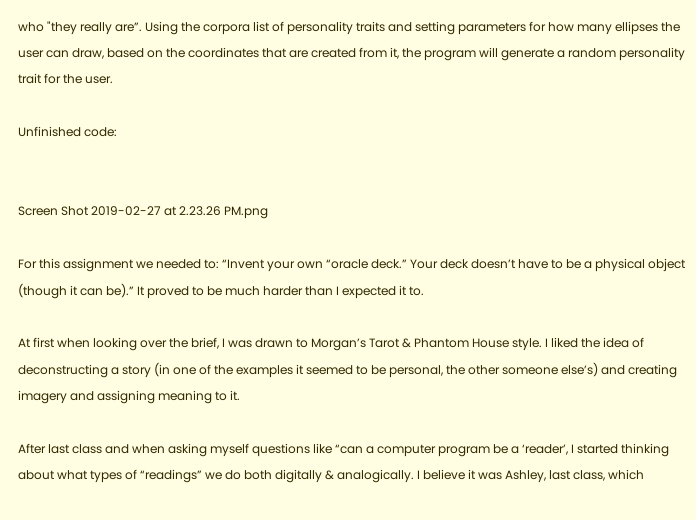who "they really are”. Using the corpora list of personality traits and setting parameters for how many ellipses the user can draw, based on the coordinates that are created from it, the program will generate a random personality trait for the user.

Unfinished code:


Screen Shot 2019-02-27 at 2.23.26 PM.png

For this assignment we needed to: “Invent your own “oracle deck.” Your deck doesn’t have to be a physical object (though it can be).” It proved to be much harder than I expected it to.

At first when looking over the brief, I was drawn to Morgan’s Tarot & Phantom House style. I liked the idea of deconstructing a story (in one of the examples it seemed to be personal, the other someone else’s) and creating imagery and assigning meaning to it.

After last class and when asking myself questions like “can a computer program be a ‘reader’, I started thinking about what types of “readings” we do both digitally & analogically. I believe it was Ashley, last class, which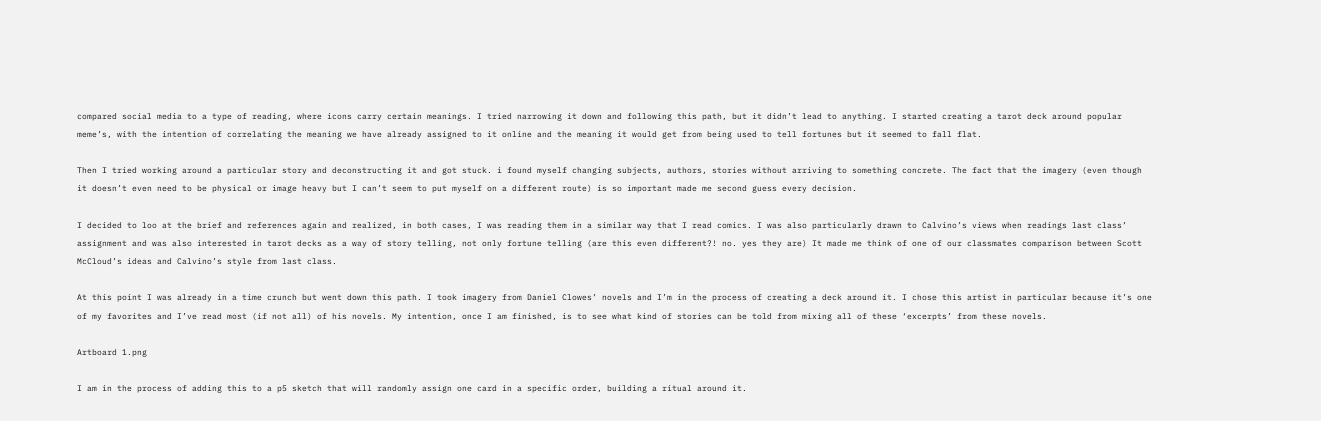compared social media to a type of reading, where icons carry certain meanings. I tried narrowing it down and following this path, but it didn’t lead to anything. I started creating a tarot deck around popular meme’s, with the intention of correlating the meaning we have already assigned to it online and the meaning it would get from being used to tell fortunes but it seemed to fall flat.

Then I tried working around a particular story and deconstructing it and got stuck. i found myself changing subjects, authors, stories without arriving to something concrete. The fact that the imagery (even though it doesn’t even need to be physical or image heavy but I can’t seem to put myself on a different route) is so important made me second guess every decision.

I decided to loo at the brief and references again and realized, in both cases, I was reading them in a similar way that I read comics. I was also particularly drawn to Calvino’s views when readings last class’ assignment and was also interested in tarot decks as a way of story telling, not only fortune telling (are this even different?! no. yes they are) It made me think of one of our classmates comparison between Scott McCloud’s ideas and Calvino’s style from last class.

At this point I was already in a time crunch but went down this path. I took imagery from Daniel Clowes’ novels and I’m in the process of creating a deck around it. I chose this artist in particular because it’s one of my favorites and I’ve read most (if not all) of his novels. My intention, once I am finished, is to see what kind of stories can be told from mixing all of these ‘excerpts’ from these novels.

Artboard 1.png

I am in the process of adding this to a p5 sketch that will randomly assign one card in a specific order, building a ritual around it.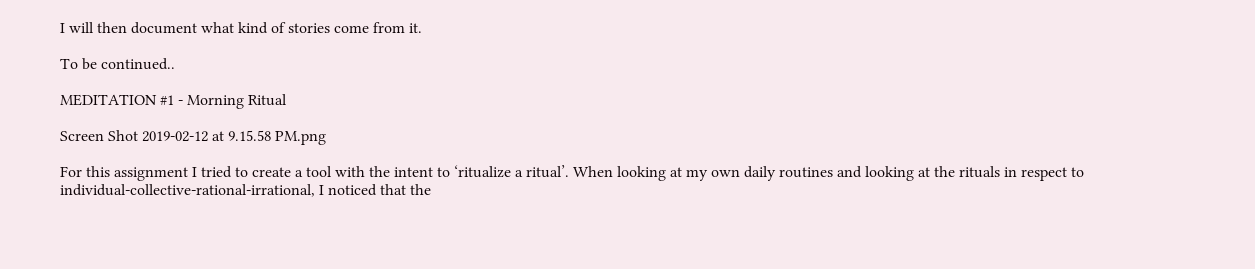I will then document what kind of stories come from it.

To be continued..

MEDITATION #1 - Morning Ritual

Screen Shot 2019-02-12 at 9.15.58 PM.png

For this assignment I tried to create a tool with the intent to ‘ritualize a ritual’. When looking at my own daily routines and looking at the rituals in respect to individual-collective-rational-irrational, I noticed that the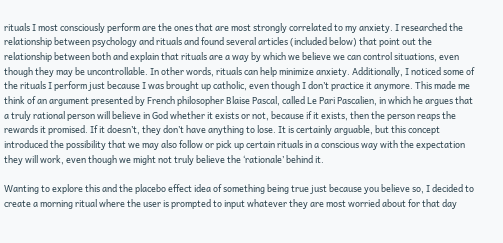rituals I most consciously perform are the ones that are most strongly correlated to my anxiety. I researched the relationship between psychology and rituals and found several articles (included below) that point out the relationship between both and explain that rituals are a way by which we believe we can control situations, even though they may be uncontrollable. In other words, rituals can help minimize anxiety. Additionally, I noticed some of the rituals I perform just because I was brought up catholic, even though I don’t practice it anymore. This made me think of an argument presented by French philosopher Blaise Pascal, called Le Pari Pascalien, in which he argues that a truly rational person will believe in God whether it exists or not, because if it exists, then the person reaps the rewards it promised. If it doesn’t, they don’t have anything to lose. It is certainly arguable, but this concept introduced the possibility that we may also follow or pick up certain rituals in a conscious way with the expectation they will work, even though we might not truly believe the ‘rationale’ behind it.

Wanting to explore this and the placebo effect idea of something being true just because you believe so, I decided to create a morning ritual where the user is prompted to input whatever they are most worried about for that day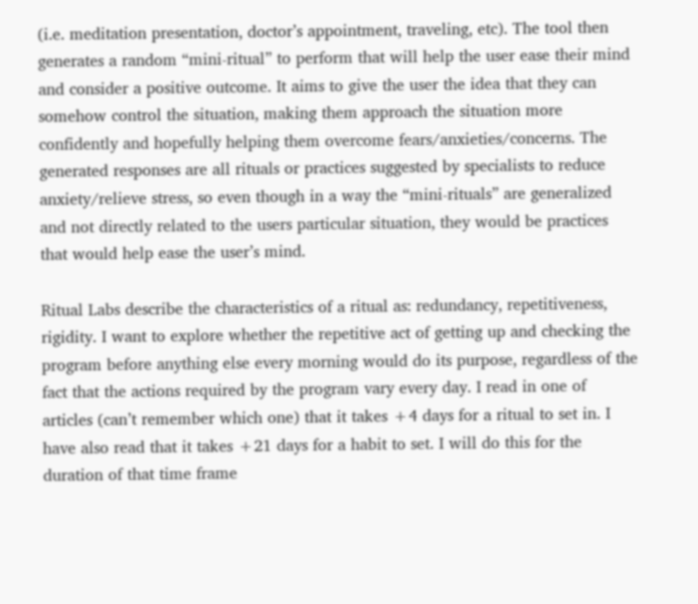(i.e. meditation presentation, doctor’s appointment, traveling, etc). The tool then generates a random “mini-ritual” to perform that will help the user ease their mind and consider a positive outcome. It aims to give the user the idea that they can somehow control the situation, making them approach the situation more confidently and hopefully helping them overcome fears/anxieties/concerns. The generated responses are all rituals or practices suggested by specialists to reduce anxiety/relieve stress, so even though in a way the “mini-rituals” are generalized and not directly related to the users particular situation, they would be practices that would help ease the user’s mind.

Ritual Labs describe the characteristics of a ritual as: redundancy, repetitiveness, rigidity. I want to explore whether the repetitive act of getting up and checking the program before anything else every morning would do its purpose, regardless of the fact that the actions required by the program vary every day. I read in one of articles (can’t remember which one) that it takes +4 days for a ritual to set in. I have also read that it takes +21 days for a habit to set. I will do this for the duration of that time frame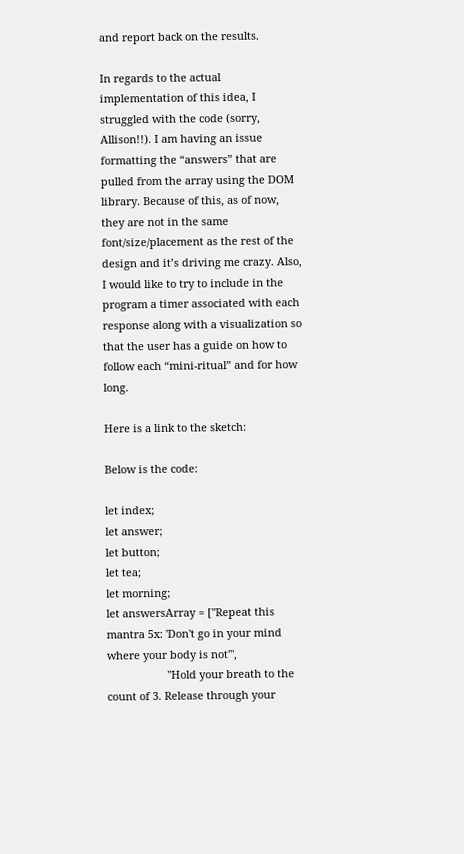and report back on the results.

In regards to the actual implementation of this idea, I struggled with the code (sorry, Allison!!). I am having an issue formatting the “answers” that are pulled from the array using the DOM library. Because of this, as of now, they are not in the same font/size/placement as the rest of the design and it’s driving me crazy. Also, I would like to try to include in the program a timer associated with each response along with a visualization so that the user has a guide on how to follow each “mini-ritual” and for how long.

Here is a link to the sketch:

Below is the code:

let index;
let answer;
let button;
let tea;
let morning;
let answersArray = ["Repeat this mantra 5x: 'Don't go in your mind where your body is not'",
                    "Hold your breath to the count of 3. Release through your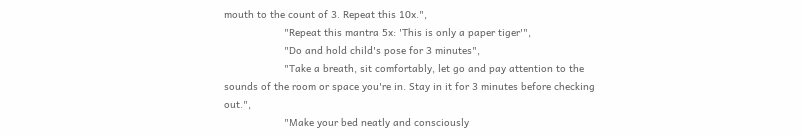mouth to the count of 3. Repeat this 10x.",
                    "Repeat this mantra 5x: 'This is only a paper tiger'",
                    "Do and hold child's pose for 3 minutes",
                    "Take a breath, sit comfortably, let go and pay attention to the sounds of the room or space you're in. Stay in it for 3 minutes before checking out.",
                    "Make your bed neatly and consciously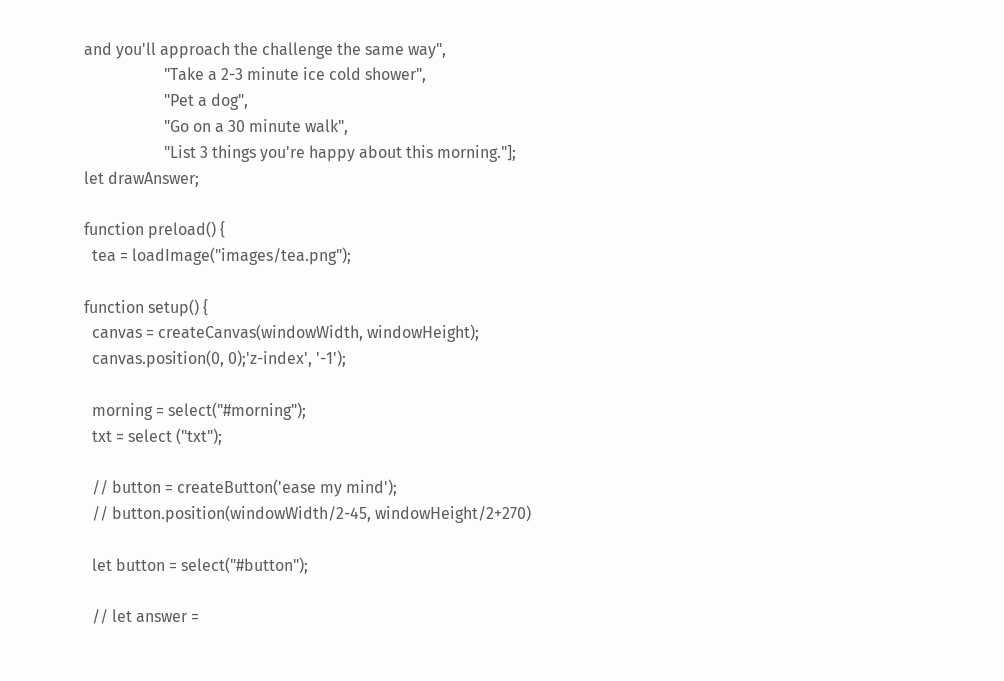and you'll approach the challenge the same way",
                    "Take a 2-3 minute ice cold shower",
                    "Pet a dog",
                    "Go on a 30 minute walk",
                    "List 3 things you're happy about this morning."];
let drawAnswer;

function preload() {
  tea = loadImage("images/tea.png");

function setup() {
  canvas = createCanvas(windowWidth, windowHeight);
  canvas.position(0, 0);'z-index', '-1');

  morning = select("#morning");
  txt = select ("txt");

  // button = createButton('ease my mind');
  // button.position(windowWidth/2-45, windowHeight/2+270)

  let button = select("#button");

  // let answer =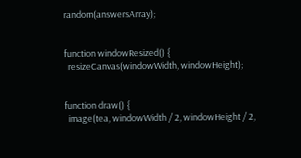random(answersArray);


function windowResized() {
  resizeCanvas(windowWidth, windowHeight);


function draw() {
  image(tea, windowWidth / 2, windowHeight / 2,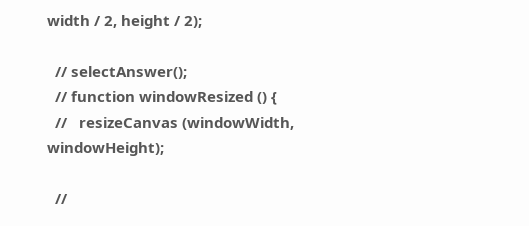width / 2, height / 2);

  // selectAnswer();
  // function windowResized () {
  //   resizeCanvas (windowWidth, windowHeight);

  //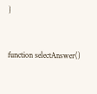}


function selectAnswer()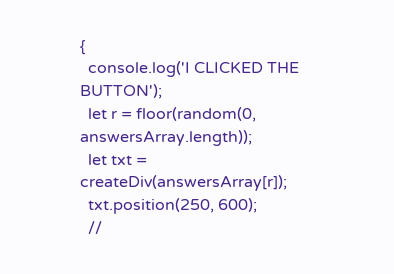{
  console.log('I CLICKED THE BUTTON');
  let r = floor(random(0, answersArray.length));
  let txt = createDiv(answersArray[r]);
  txt.position(250, 600);
  //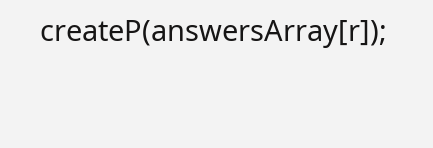createP(answersArray[r]);